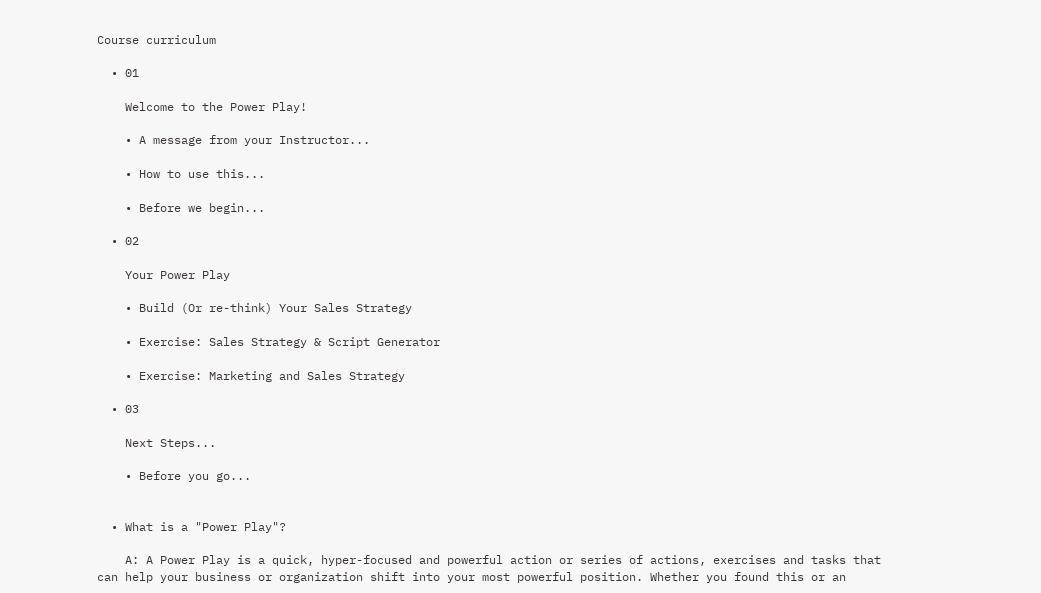Course curriculum

  • 01

    Welcome to the Power Play!

    • A message from your Instructor...

    • How to use this...

    • Before we begin...

  • 02

    Your Power Play

    • Build (Or re-think) Your Sales Strategy

    • Exercise: Sales Strategy & Script Generator

    • Exercise: Marketing and Sales Strategy

  • 03

    Next Steps...

    • Before you go...


  • What is a "Power Play"?

    A: A Power Play is a quick, hyper-focused and powerful action or series of actions, exercises and tasks that can help your business or organization shift into your most powerful position. Whether you found this or an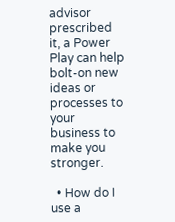advisor prescribed it, a Power Play can help bolt-on new ideas or processes to your business to make you stronger.

  • How do I use a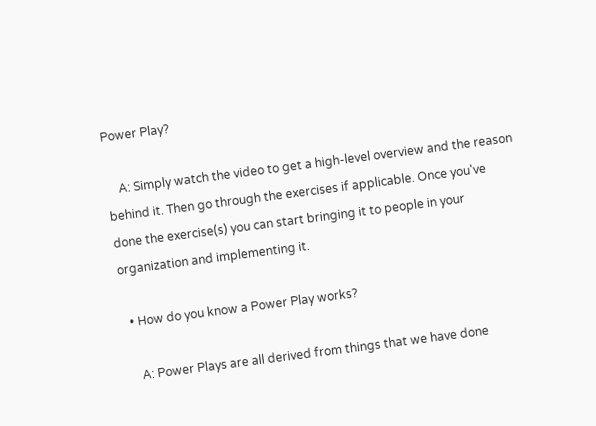Power Play?

    A: Simply watch the video to get a high-level overview and the reason behind it. Then go through the exercises if applicable. Once you've done the exercise(s) you can start bringing it to people in your organization and implementing it.

  • How do you know a Power Play works?

    A: Power Plays are all derived from things that we have done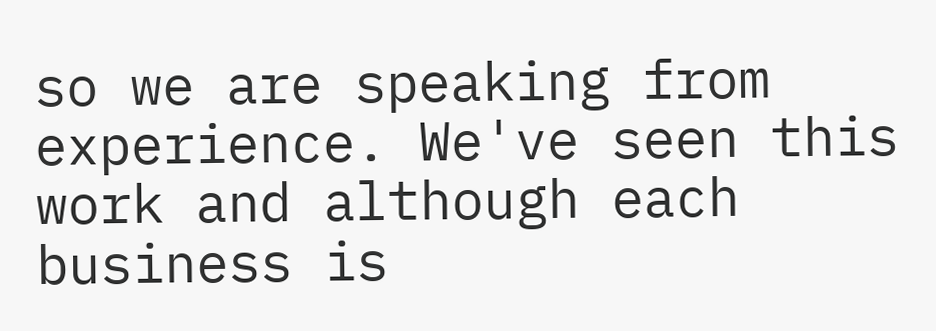so we are speaking from experience. We've seen this work and although each business is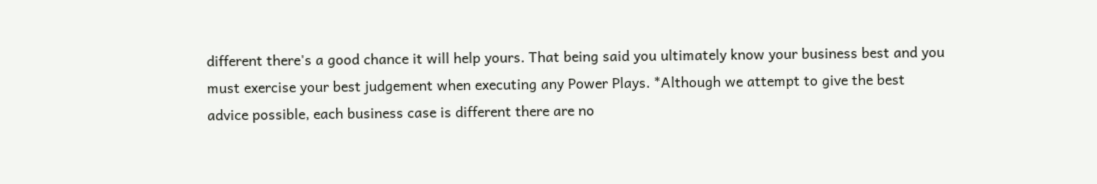different there's a good chance it will help yours. That being said you ultimately know your business best and you must exercise your best judgement when executing any Power Plays. *Although we attempt to give the best advice possible, each business case is different there are no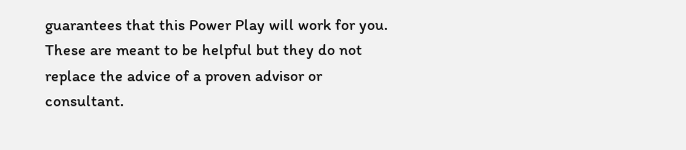guarantees that this Power Play will work for you. These are meant to be helpful but they do not replace the advice of a proven advisor or consultant.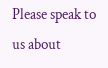Please speak to us about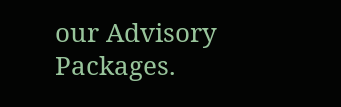our Advisory Packages.